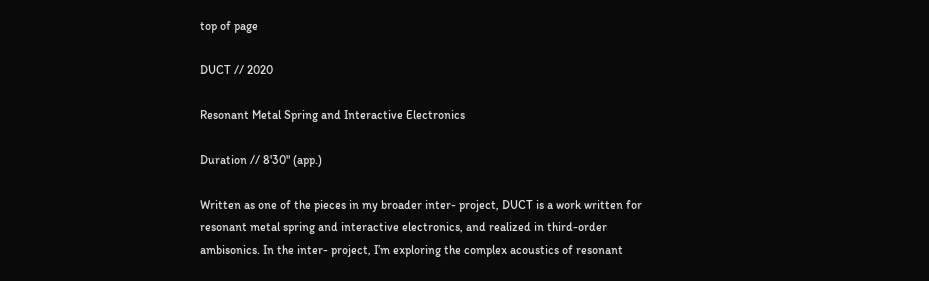top of page

DUCT // 2020

Resonant Metal Spring and Interactive Electronics

Duration // 8'30" (app.)

Written as one of the pieces in my broader inter- project, DUCT is a work written for resonant metal spring and interactive electronics, and realized in third-order ambisonics. In the inter- project, I’m exploring the complex acoustics of resonant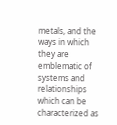metals, and the ways in which they are emblematic of systems and relationships which can be characterized as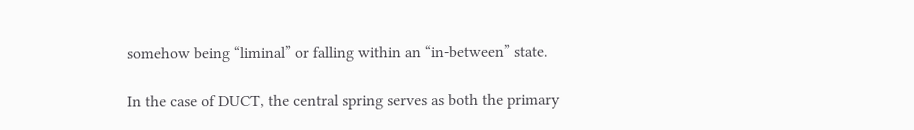somehow being “liminal” or falling within an “in-between” state.

In the case of DUCT, the central spring serves as both the primary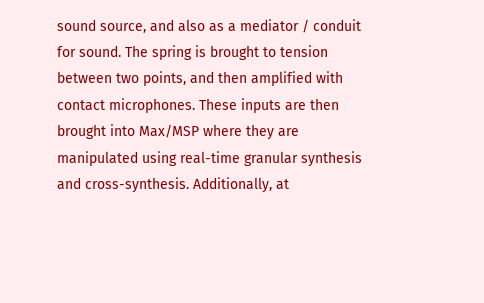sound source, and also as a mediator / conduit for sound. The spring is brought to tension between two points, and then amplified with contact microphones. These inputs are then brought into Max/MSP where they are manipulated using real-time granular synthesis and cross-synthesis. Additionally, at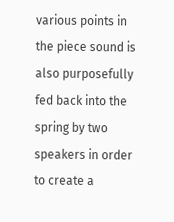various points in the piece sound is also purposefully fed back into the spring by two speakers in order to create a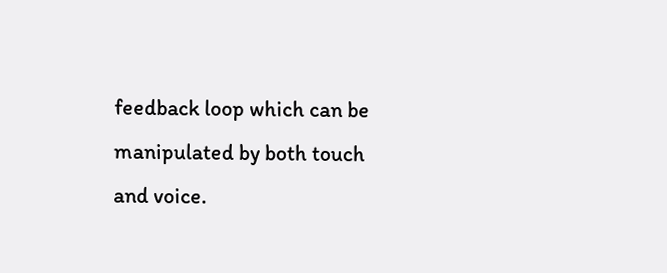feedback loop which can be manipulated by both touch and voice.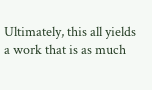Ultimately, this all yields a work that is as much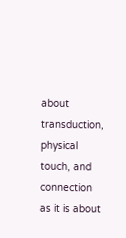about transduction, physical touch, and connection as it is about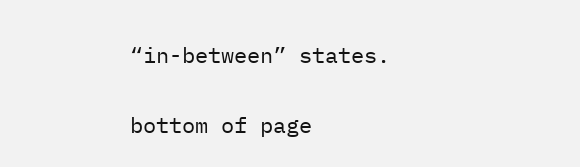“in-between” states.

bottom of page